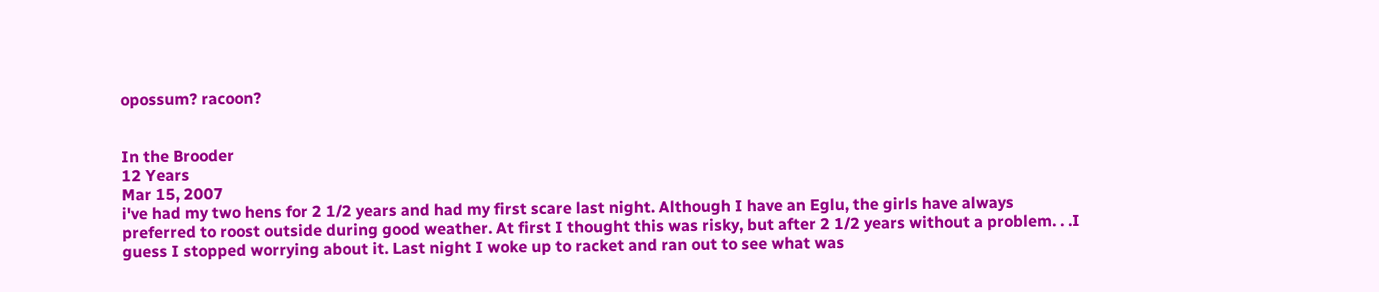opossum? racoon?


In the Brooder
12 Years
Mar 15, 2007
i've had my two hens for 2 1/2 years and had my first scare last night. Although I have an Eglu, the girls have always preferred to roost outside during good weather. At first I thought this was risky, but after 2 1/2 years without a problem. . .I guess I stopped worrying about it. Last night I woke up to racket and ran out to see what was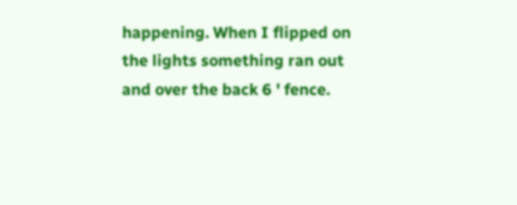happening. When I flipped on the lights something ran out and over the back 6 ' fence.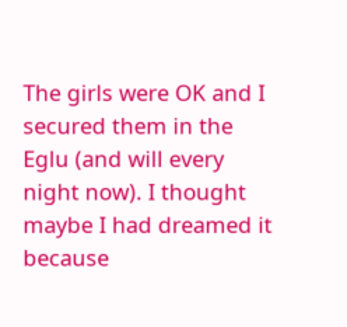The girls were OK and I secured them in the Eglu (and will every night now). I thought maybe I had dreamed it because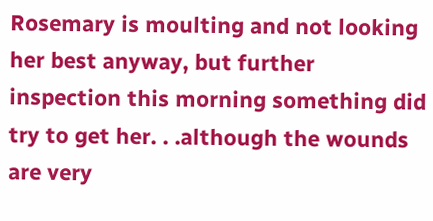Rosemary is moulting and not looking her best anyway, but further inspection this morning something did try to get her. . .although the wounds are very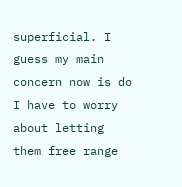superficial. I guess my main concern now is do I have to worry about letting them free range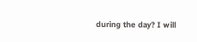during the day? I will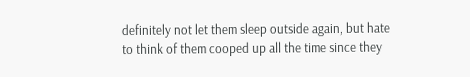definitely not let them sleep outside again, but hate to think of them cooped up all the time since they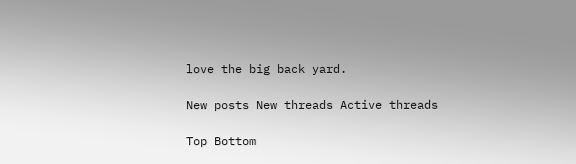love the big back yard.

New posts New threads Active threads

Top Bottom